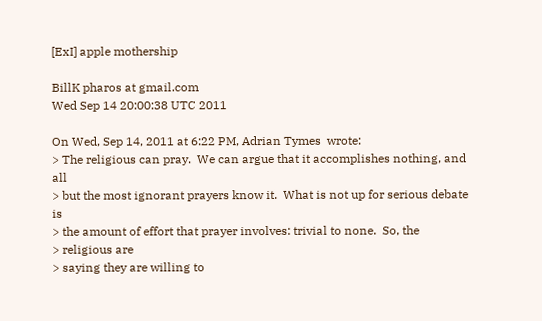[ExI] apple mothership

BillK pharos at gmail.com
Wed Sep 14 20:00:38 UTC 2011

On Wed, Sep 14, 2011 at 6:22 PM, Adrian Tymes  wrote:
> The religious can pray.  We can argue that it accomplishes nothing, and all
> but the most ignorant prayers know it.  What is not up for serious debate is
> the amount of effort that prayer involves: trivial to none.  So, the
> religious are
> saying they are willing to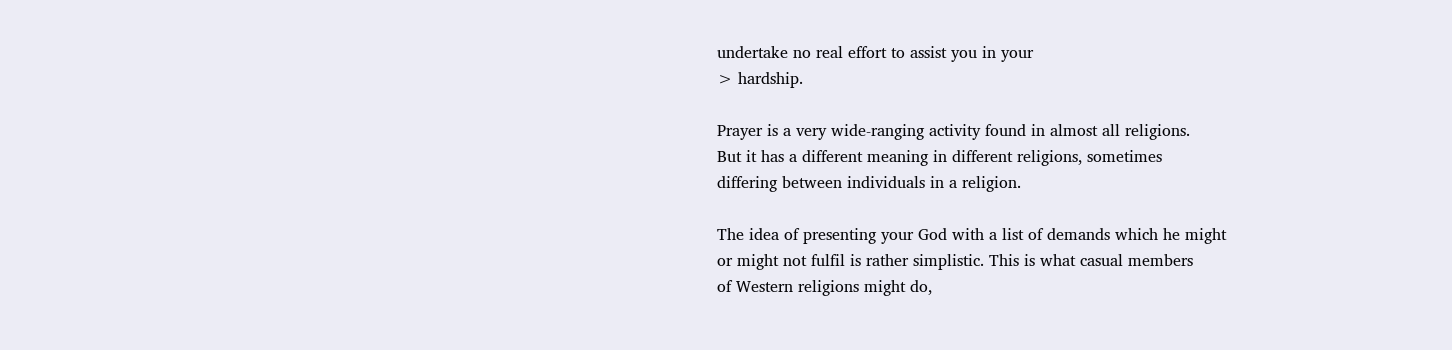undertake no real effort to assist you in your
> hardship.

Prayer is a very wide-ranging activity found in almost all religions.
But it has a different meaning in different religions, sometimes
differing between individuals in a religion.

The idea of presenting your God with a list of demands which he might
or might not fulfil is rather simplistic. This is what casual members
of Western religions might do,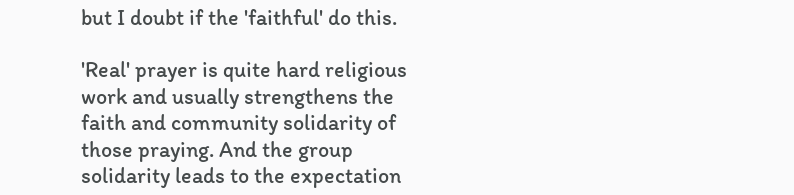but I doubt if the 'faithful' do this.

'Real' prayer is quite hard religious work and usually strengthens the
faith and community solidarity of those praying. And the group
solidarity leads to the expectation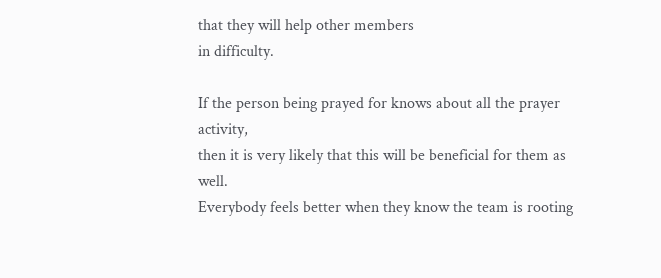that they will help other members
in difficulty.

If the person being prayed for knows about all the prayer activity,
then it is very likely that this will be beneficial for them as well.
Everybody feels better when they know the team is rooting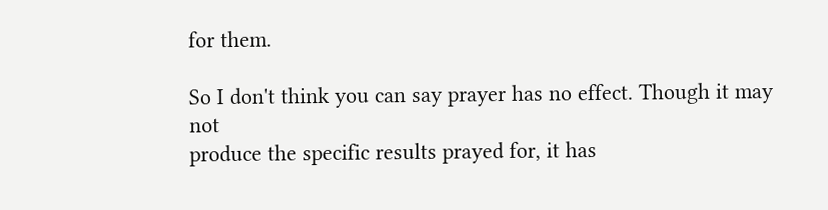for them.

So I don't think you can say prayer has no effect. Though it may not
produce the specific results prayed for, it has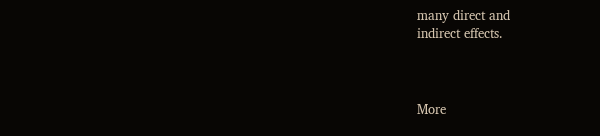many direct and
indirect effects.



More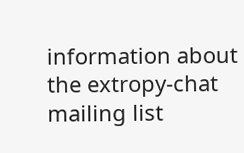information about the extropy-chat mailing list